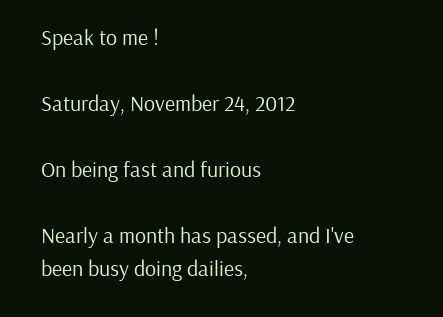Speak to me !

Saturday, November 24, 2012

On being fast and furious

Nearly a month has passed, and I've been busy doing dailies,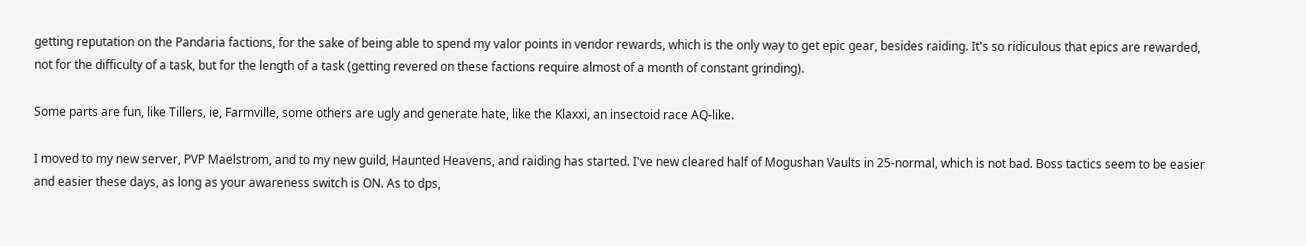getting reputation on the Pandaria factions, for the sake of being able to spend my valor points in vendor rewards, which is the only way to get epic gear, besides raiding. It's so ridiculous that epics are rewarded, not for the difficulty of a task, but for the length of a task (getting revered on these factions require almost of a month of constant grinding).

Some parts are fun, like Tillers, ie, Farmville, some others are ugly and generate hate, like the Klaxxi, an insectoid race AQ-like.

I moved to my new server, PVP Maelstrom, and to my new guild, Haunted Heavens, and raiding has started. I've new cleared half of Mogushan Vaults in 25-normal, which is not bad. Boss tactics seem to be easier and easier these days, as long as your awareness switch is ON. As to dps,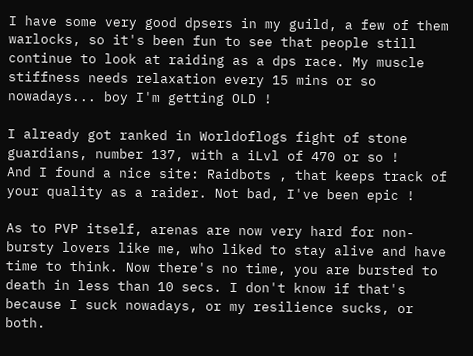I have some very good dpsers in my guild, a few of them warlocks, so it's been fun to see that people still continue to look at raiding as a dps race. My muscle stiffness needs relaxation every 15 mins or so nowadays... boy I'm getting OLD !

I already got ranked in Worldoflogs fight of stone guardians, number 137, with a iLvl of 470 or so !
And I found a nice site: Raidbots , that keeps track of your quality as a raider. Not bad, I've been epic !

As to PVP itself, arenas are now very hard for non-bursty lovers like me, who liked to stay alive and have time to think. Now there's no time, you are bursted to death in less than 10 secs. I don't know if that's because I suck nowadays, or my resilience sucks, or both.